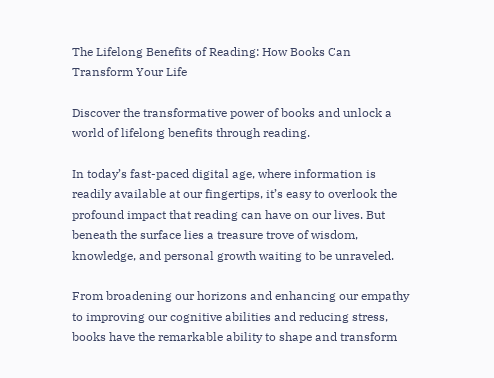The Lifelong Benefits of Reading: How Books Can Transform Your Life

Discover the transformative power of books and unlock a world of lifelong benefits through reading.

In today’s fast-paced digital age, where information is readily available at our fingertips, it’s easy to overlook the profound impact that reading can have on our lives. But beneath the surface lies a treasure trove of wisdom, knowledge, and personal growth waiting to be unraveled.

From broadening our horizons and enhancing our empathy to improving our cognitive abilities and reducing stress, books have the remarkable ability to shape and transform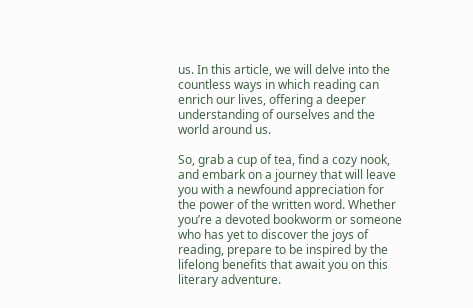us. In this article, we will delve into the countless ways in which reading can enrich our lives, offering a deeper understanding of ourselves and the world around us.

So, grab a cup of tea, find a cozy nook, and embark on a journey that will leave you with a newfound appreciation for the power of the written word. Whether you’re a devoted bookworm or someone who has yet to discover the joys of reading, prepare to be inspired by the lifelong benefits that await you on this literary adventure.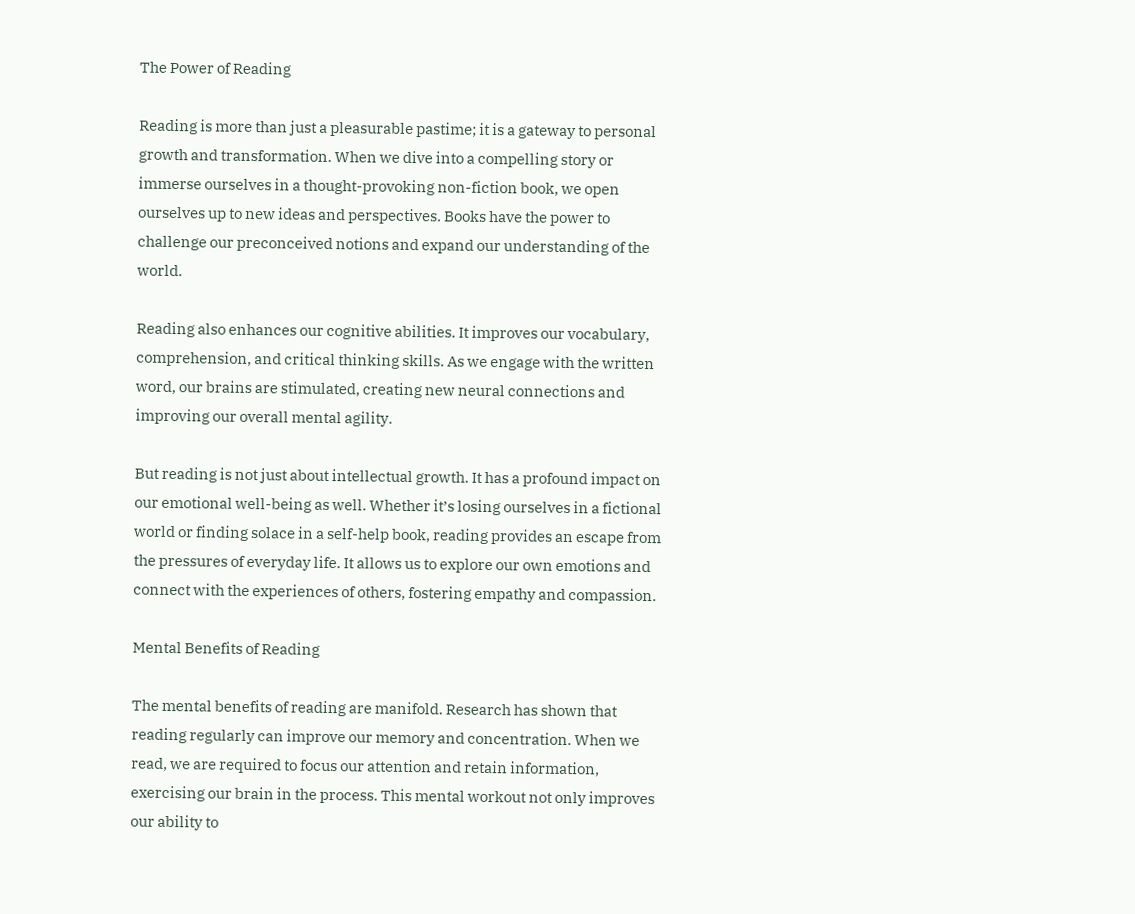The Power of Reading

Reading is more than just a pleasurable pastime; it is a gateway to personal growth and transformation. When we dive into a compelling story or immerse ourselves in a thought-provoking non-fiction book, we open ourselves up to new ideas and perspectives. Books have the power to challenge our preconceived notions and expand our understanding of the world.

Reading also enhances our cognitive abilities. It improves our vocabulary, comprehension, and critical thinking skills. As we engage with the written word, our brains are stimulated, creating new neural connections and improving our overall mental agility.

But reading is not just about intellectual growth. It has a profound impact on our emotional well-being as well. Whether it’s losing ourselves in a fictional world or finding solace in a self-help book, reading provides an escape from the pressures of everyday life. It allows us to explore our own emotions and connect with the experiences of others, fostering empathy and compassion.

Mental Benefits of Reading

The mental benefits of reading are manifold. Research has shown that reading regularly can improve our memory and concentration. When we read, we are required to focus our attention and retain information, exercising our brain in the process. This mental workout not only improves our ability to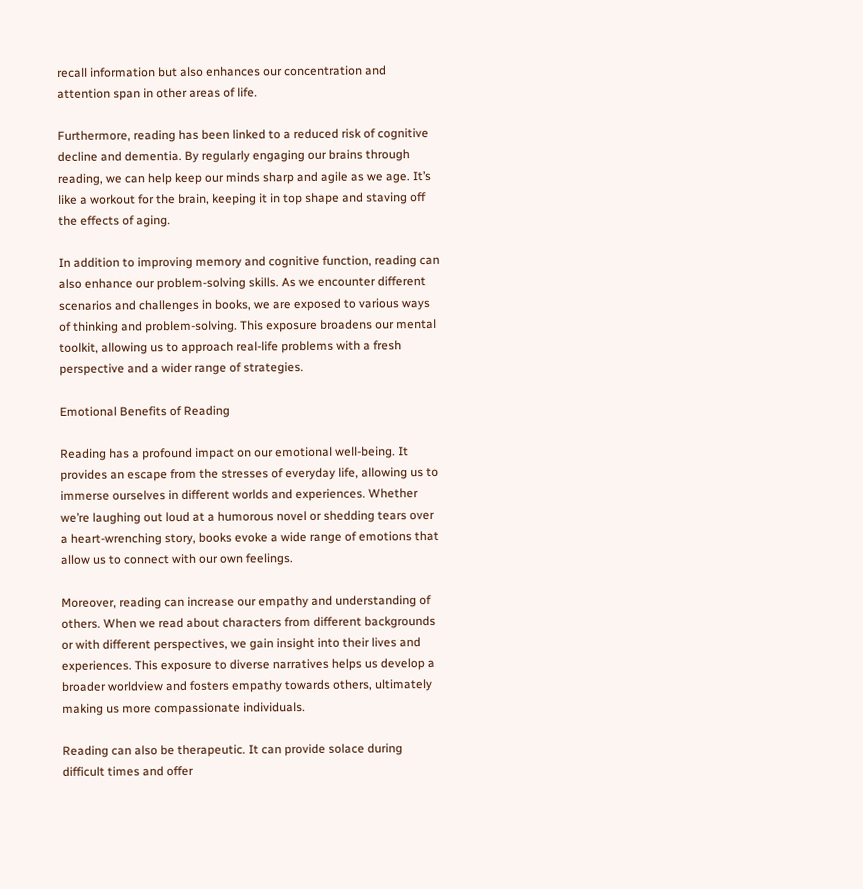recall information but also enhances our concentration and attention span in other areas of life.

Furthermore, reading has been linked to a reduced risk of cognitive decline and dementia. By regularly engaging our brains through reading, we can help keep our minds sharp and agile as we age. It’s like a workout for the brain, keeping it in top shape and staving off the effects of aging.

In addition to improving memory and cognitive function, reading can also enhance our problem-solving skills. As we encounter different scenarios and challenges in books, we are exposed to various ways of thinking and problem-solving. This exposure broadens our mental toolkit, allowing us to approach real-life problems with a fresh perspective and a wider range of strategies.

Emotional Benefits of Reading

Reading has a profound impact on our emotional well-being. It provides an escape from the stresses of everyday life, allowing us to immerse ourselves in different worlds and experiences. Whether we’re laughing out loud at a humorous novel or shedding tears over a heart-wrenching story, books evoke a wide range of emotions that allow us to connect with our own feelings.

Moreover, reading can increase our empathy and understanding of others. When we read about characters from different backgrounds or with different perspectives, we gain insight into their lives and experiences. This exposure to diverse narratives helps us develop a broader worldview and fosters empathy towards others, ultimately making us more compassionate individuals.

Reading can also be therapeutic. It can provide solace during difficult times and offer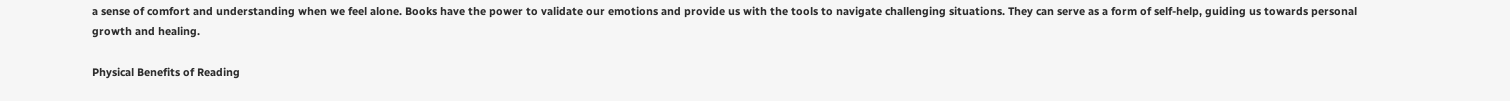a sense of comfort and understanding when we feel alone. Books have the power to validate our emotions and provide us with the tools to navigate challenging situations. They can serve as a form of self-help, guiding us towards personal growth and healing.

Physical Benefits of Reading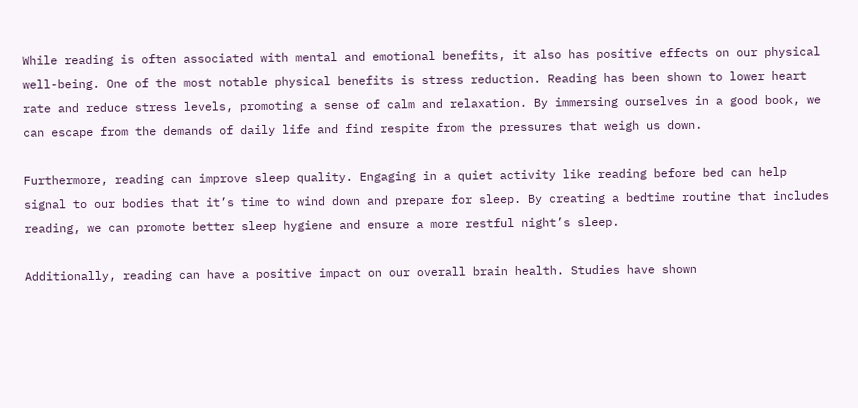While reading is often associated with mental and emotional benefits, it also has positive effects on our physical well-being. One of the most notable physical benefits is stress reduction. Reading has been shown to lower heart rate and reduce stress levels, promoting a sense of calm and relaxation. By immersing ourselves in a good book, we can escape from the demands of daily life and find respite from the pressures that weigh us down.

Furthermore, reading can improve sleep quality. Engaging in a quiet activity like reading before bed can help signal to our bodies that it’s time to wind down and prepare for sleep. By creating a bedtime routine that includes reading, we can promote better sleep hygiene and ensure a more restful night’s sleep.

Additionally, reading can have a positive impact on our overall brain health. Studies have shown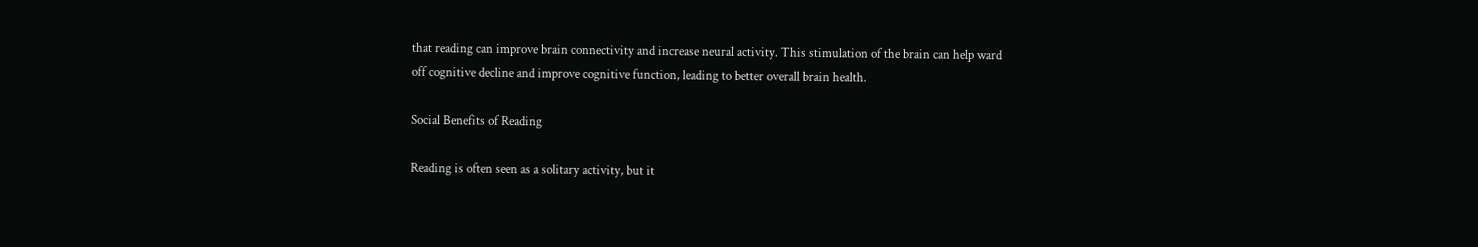that reading can improve brain connectivity and increase neural activity. This stimulation of the brain can help ward off cognitive decline and improve cognitive function, leading to better overall brain health.

Social Benefits of Reading

Reading is often seen as a solitary activity, but it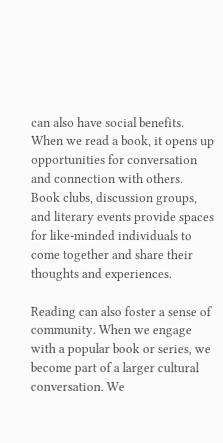can also have social benefits. When we read a book, it opens up opportunities for conversation and connection with others. Book clubs, discussion groups, and literary events provide spaces for like-minded individuals to come together and share their thoughts and experiences.

Reading can also foster a sense of community. When we engage with a popular book or series, we become part of a larger cultural conversation. We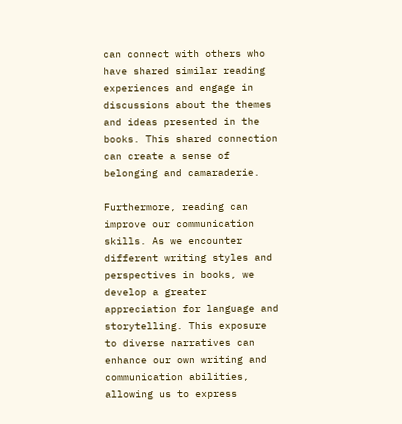can connect with others who have shared similar reading experiences and engage in discussions about the themes and ideas presented in the books. This shared connection can create a sense of belonging and camaraderie.

Furthermore, reading can improve our communication skills. As we encounter different writing styles and perspectives in books, we develop a greater appreciation for language and storytelling. This exposure to diverse narratives can enhance our own writing and communication abilities, allowing us to express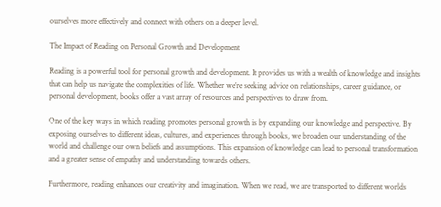ourselves more effectively and connect with others on a deeper level.

The Impact of Reading on Personal Growth and Development

Reading is a powerful tool for personal growth and development. It provides us with a wealth of knowledge and insights that can help us navigate the complexities of life. Whether we’re seeking advice on relationships, career guidance, or personal development, books offer a vast array of resources and perspectives to draw from.

One of the key ways in which reading promotes personal growth is by expanding our knowledge and perspective. By exposing ourselves to different ideas, cultures, and experiences through books, we broaden our understanding of the world and challenge our own beliefs and assumptions. This expansion of knowledge can lead to personal transformation and a greater sense of empathy and understanding towards others.

Furthermore, reading enhances our creativity and imagination. When we read, we are transported to different worlds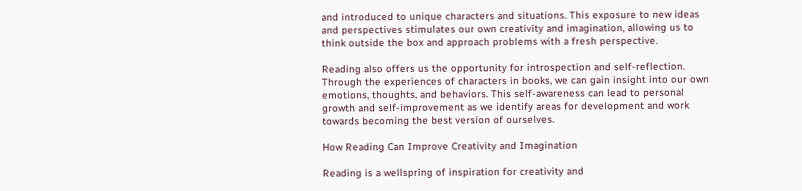and introduced to unique characters and situations. This exposure to new ideas and perspectives stimulates our own creativity and imagination, allowing us to think outside the box and approach problems with a fresh perspective.

Reading also offers us the opportunity for introspection and self-reflection. Through the experiences of characters in books, we can gain insight into our own emotions, thoughts, and behaviors. This self-awareness can lead to personal growth and self-improvement as we identify areas for development and work towards becoming the best version of ourselves.

How Reading Can Improve Creativity and Imagination

Reading is a wellspring of inspiration for creativity and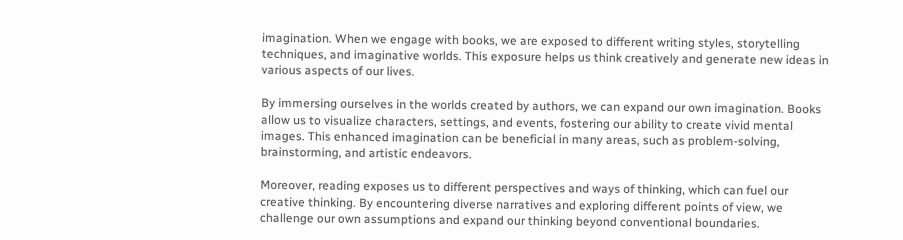imagination. When we engage with books, we are exposed to different writing styles, storytelling techniques, and imaginative worlds. This exposure helps us think creatively and generate new ideas in various aspects of our lives.

By immersing ourselves in the worlds created by authors, we can expand our own imagination. Books allow us to visualize characters, settings, and events, fostering our ability to create vivid mental images. This enhanced imagination can be beneficial in many areas, such as problem-solving, brainstorming, and artistic endeavors.

Moreover, reading exposes us to different perspectives and ways of thinking, which can fuel our creative thinking. By encountering diverse narratives and exploring different points of view, we challenge our own assumptions and expand our thinking beyond conventional boundaries.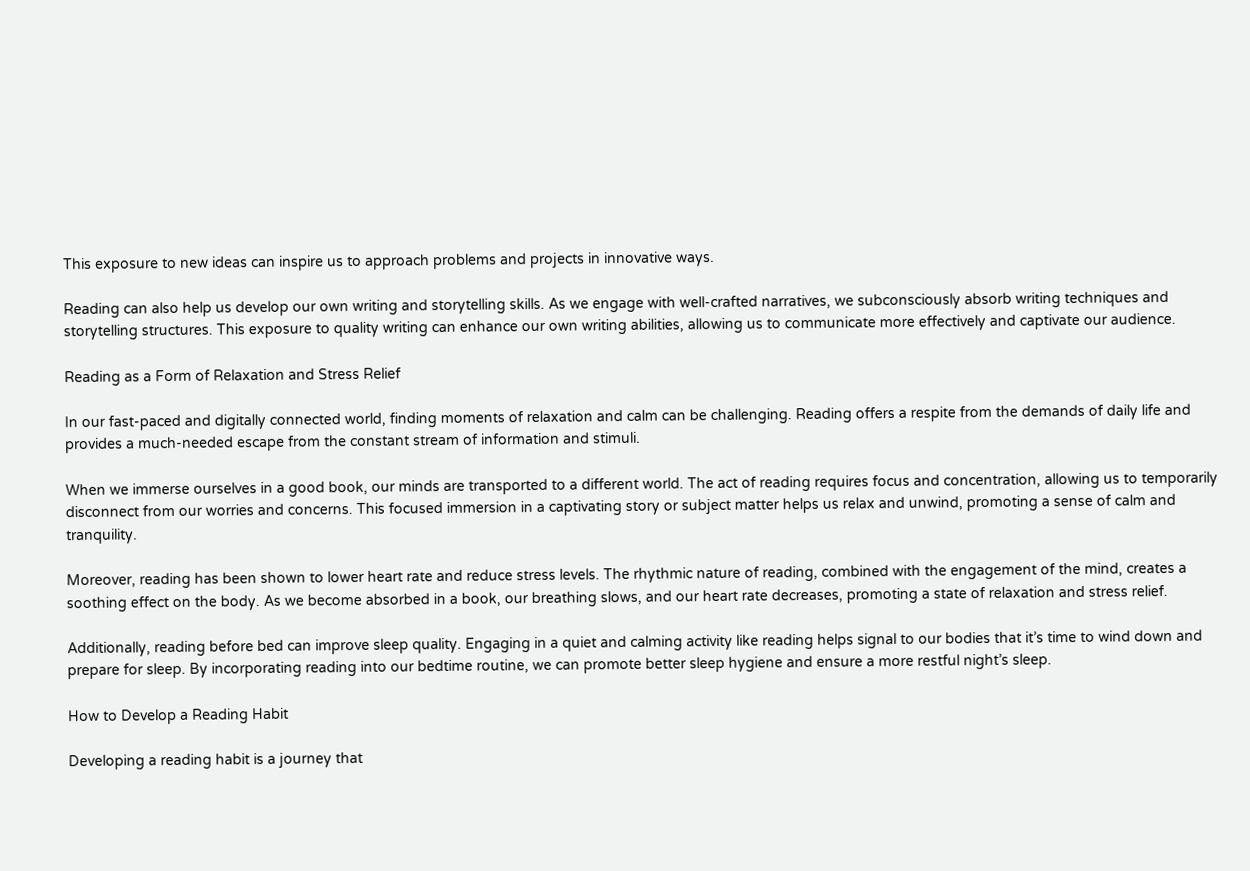This exposure to new ideas can inspire us to approach problems and projects in innovative ways.

Reading can also help us develop our own writing and storytelling skills. As we engage with well-crafted narratives, we subconsciously absorb writing techniques and storytelling structures. This exposure to quality writing can enhance our own writing abilities, allowing us to communicate more effectively and captivate our audience.

Reading as a Form of Relaxation and Stress Relief

In our fast-paced and digitally connected world, finding moments of relaxation and calm can be challenging. Reading offers a respite from the demands of daily life and provides a much-needed escape from the constant stream of information and stimuli.

When we immerse ourselves in a good book, our minds are transported to a different world. The act of reading requires focus and concentration, allowing us to temporarily disconnect from our worries and concerns. This focused immersion in a captivating story or subject matter helps us relax and unwind, promoting a sense of calm and tranquility.

Moreover, reading has been shown to lower heart rate and reduce stress levels. The rhythmic nature of reading, combined with the engagement of the mind, creates a soothing effect on the body. As we become absorbed in a book, our breathing slows, and our heart rate decreases, promoting a state of relaxation and stress relief.

Additionally, reading before bed can improve sleep quality. Engaging in a quiet and calming activity like reading helps signal to our bodies that it’s time to wind down and prepare for sleep. By incorporating reading into our bedtime routine, we can promote better sleep hygiene and ensure a more restful night’s sleep.

How to Develop a Reading Habit

Developing a reading habit is a journey that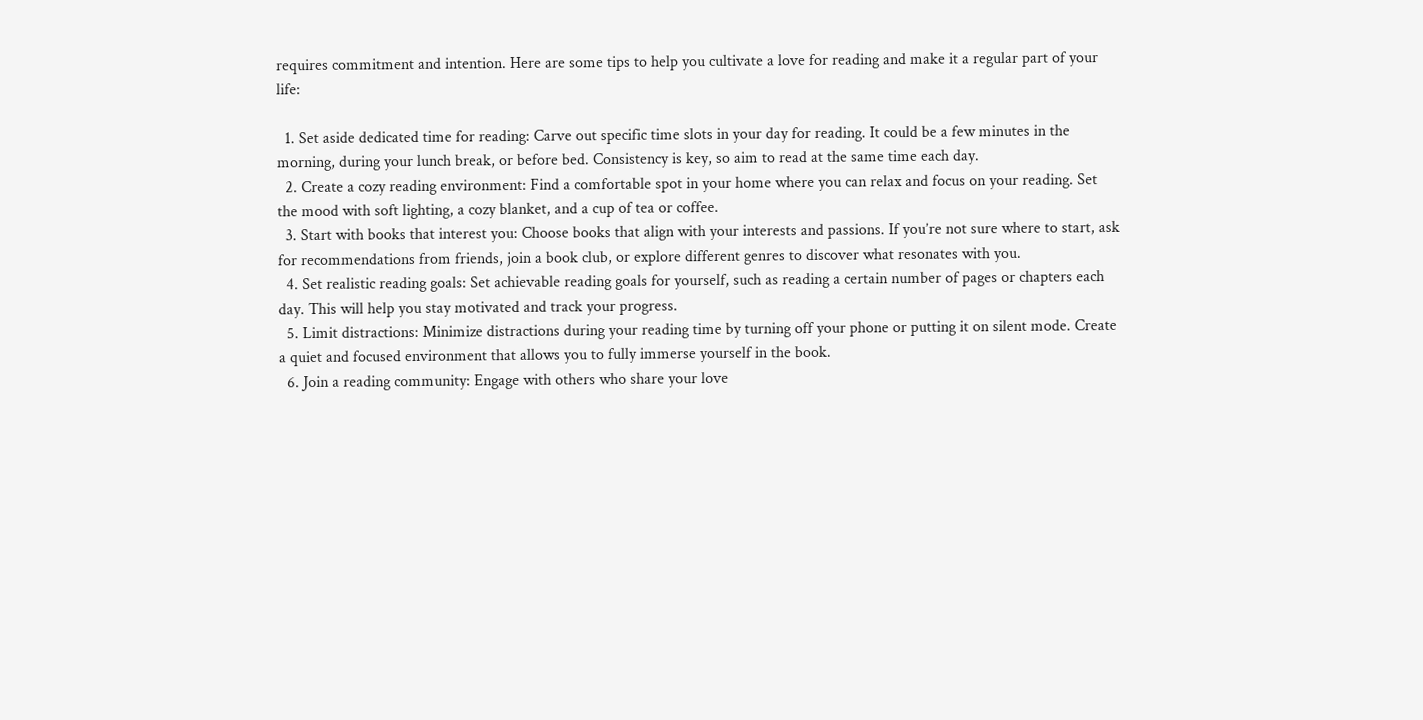requires commitment and intention. Here are some tips to help you cultivate a love for reading and make it a regular part of your life:

  1. Set aside dedicated time for reading: Carve out specific time slots in your day for reading. It could be a few minutes in the morning, during your lunch break, or before bed. Consistency is key, so aim to read at the same time each day.
  2. Create a cozy reading environment: Find a comfortable spot in your home where you can relax and focus on your reading. Set the mood with soft lighting, a cozy blanket, and a cup of tea or coffee.
  3. Start with books that interest you: Choose books that align with your interests and passions. If you’re not sure where to start, ask for recommendations from friends, join a book club, or explore different genres to discover what resonates with you.
  4. Set realistic reading goals: Set achievable reading goals for yourself, such as reading a certain number of pages or chapters each day. This will help you stay motivated and track your progress.
  5. Limit distractions: Minimize distractions during your reading time by turning off your phone or putting it on silent mode. Create a quiet and focused environment that allows you to fully immerse yourself in the book.
  6. Join a reading community: Engage with others who share your love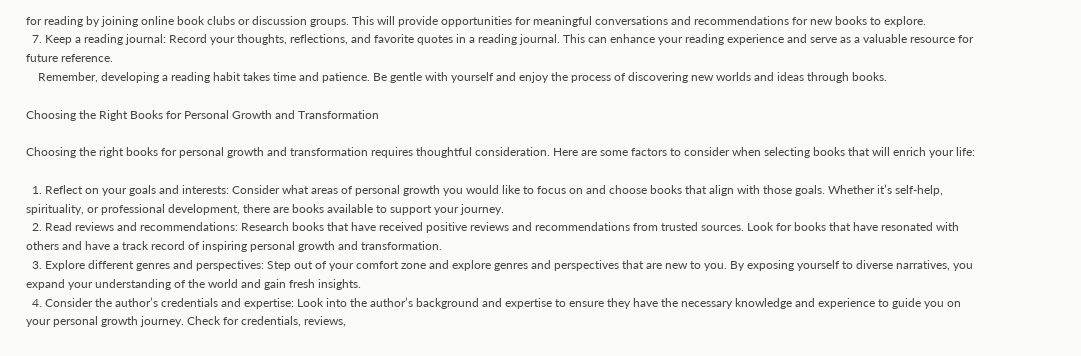for reading by joining online book clubs or discussion groups. This will provide opportunities for meaningful conversations and recommendations for new books to explore.
  7. Keep a reading journal: Record your thoughts, reflections, and favorite quotes in a reading journal. This can enhance your reading experience and serve as a valuable resource for future reference.
    Remember, developing a reading habit takes time and patience. Be gentle with yourself and enjoy the process of discovering new worlds and ideas through books.

Choosing the Right Books for Personal Growth and Transformation

Choosing the right books for personal growth and transformation requires thoughtful consideration. Here are some factors to consider when selecting books that will enrich your life:

  1. Reflect on your goals and interests: Consider what areas of personal growth you would like to focus on and choose books that align with those goals. Whether it’s self-help, spirituality, or professional development, there are books available to support your journey.
  2. Read reviews and recommendations: Research books that have received positive reviews and recommendations from trusted sources. Look for books that have resonated with others and have a track record of inspiring personal growth and transformation.
  3. Explore different genres and perspectives: Step out of your comfort zone and explore genres and perspectives that are new to you. By exposing yourself to diverse narratives, you expand your understanding of the world and gain fresh insights.
  4. Consider the author’s credentials and expertise: Look into the author’s background and expertise to ensure they have the necessary knowledge and experience to guide you on your personal growth journey. Check for credentials, reviews,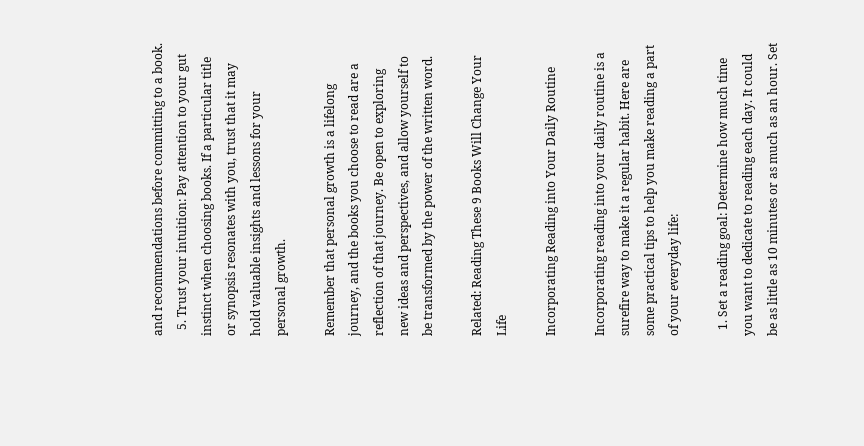and recommendations before committing to a book.
  5. Trust your intuition: Pay attention to your gut instinct when choosing books. If a particular title or synopsis resonates with you, trust that it may hold valuable insights and lessons for your personal growth.

Remember that personal growth is a lifelong journey, and the books you choose to read are a reflection of that journey. Be open to exploring new ideas and perspectives, and allow yourself to be transformed by the power of the written word.

Related: Reading These 9 Books Will Change Your Life

Incorporating Reading into Your Daily Routine

Incorporating reading into your daily routine is a surefire way to make it a regular habit. Here are some practical tips to help you make reading a part of your everyday life:

  1. Set a reading goal: Determine how much time you want to dedicate to reading each day. It could be as little as 10 minutes or as much as an hour. Set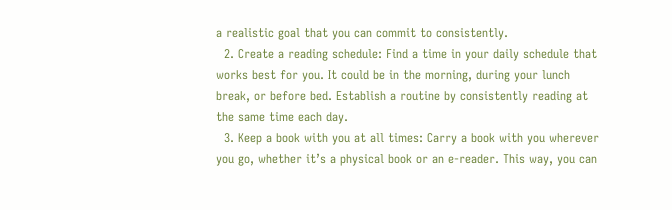a realistic goal that you can commit to consistently.
  2. Create a reading schedule: Find a time in your daily schedule that works best for you. It could be in the morning, during your lunch break, or before bed. Establish a routine by consistently reading at the same time each day.
  3. Keep a book with you at all times: Carry a book with you wherever you go, whether it’s a physical book or an e-reader. This way, you can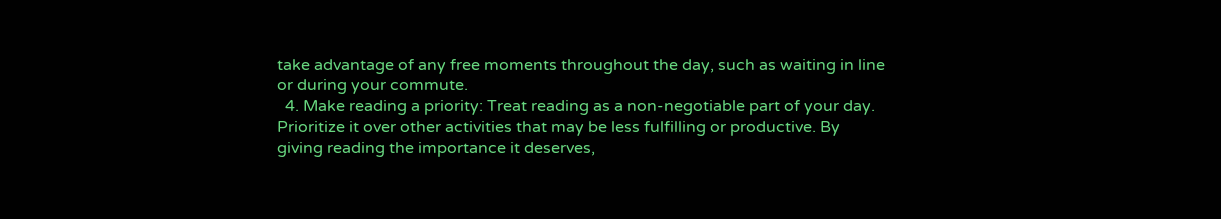take advantage of any free moments throughout the day, such as waiting in line or during your commute.
  4. Make reading a priority: Treat reading as a non-negotiable part of your day. Prioritize it over other activities that may be less fulfilling or productive. By giving reading the importance it deserves,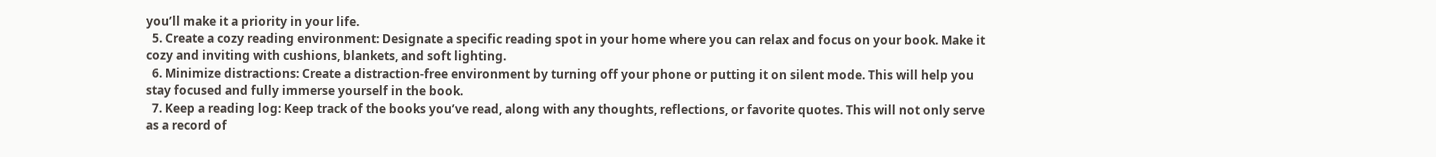you’ll make it a priority in your life.
  5. Create a cozy reading environment: Designate a specific reading spot in your home where you can relax and focus on your book. Make it cozy and inviting with cushions, blankets, and soft lighting.
  6. Minimize distractions: Create a distraction-free environment by turning off your phone or putting it on silent mode. This will help you stay focused and fully immerse yourself in the book.
  7. Keep a reading log: Keep track of the books you’ve read, along with any thoughts, reflections, or favorite quotes. This will not only serve as a record of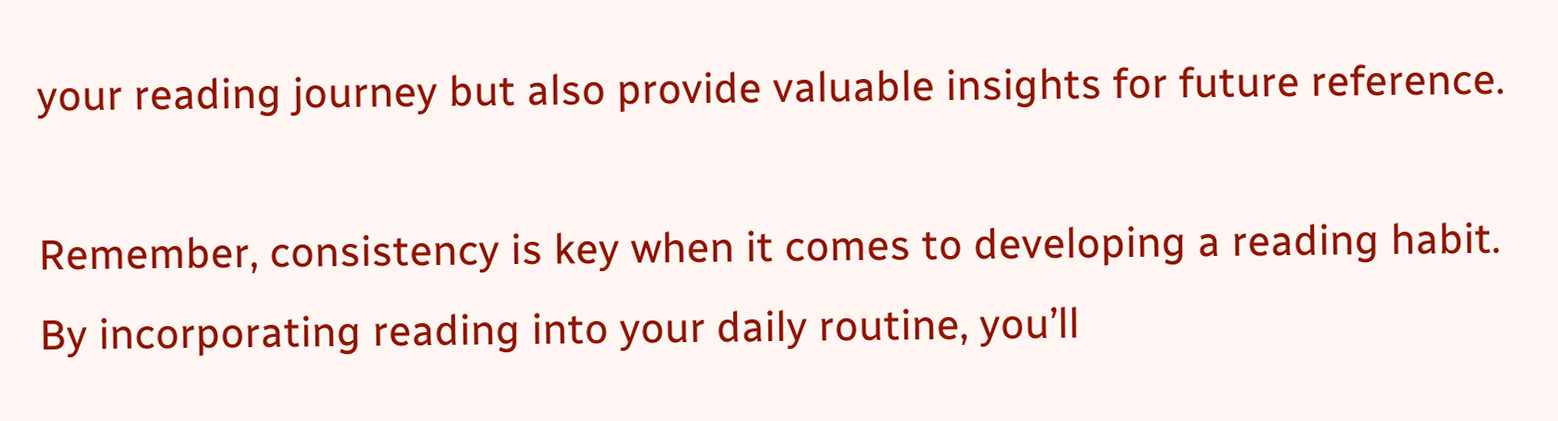your reading journey but also provide valuable insights for future reference.

Remember, consistency is key when it comes to developing a reading habit. By incorporating reading into your daily routine, you’ll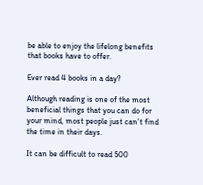be able to enjoy the lifelong benefits that books have to offer.

Ever read 4 books in a day?

Although reading is one of the most beneficial things that you can do for your mind, most people just can’t find the time in their days.

It can be difficult to read 500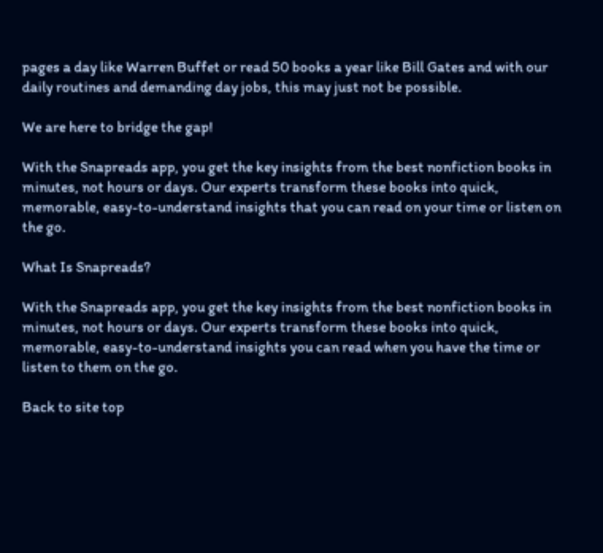pages a day like Warren Buffet or read 50 books a year like Bill Gates and with our daily routines and demanding day jobs, this may just not be possible.

We are here to bridge the gap!

With the Snapreads app, you get the key insights from the best nonfiction books in minutes, not hours or days. Our experts transform these books into quick, memorable, easy-to-understand insights that you can read on your time or listen on the go.

What Is Snapreads?

With the Snapreads app, you get the key insights from the best nonfiction books in minutes, not hours or days. Our experts transform these books into quick, memorable, easy-to-understand insights you can read when you have the time or listen to them on the go.

Back to site top